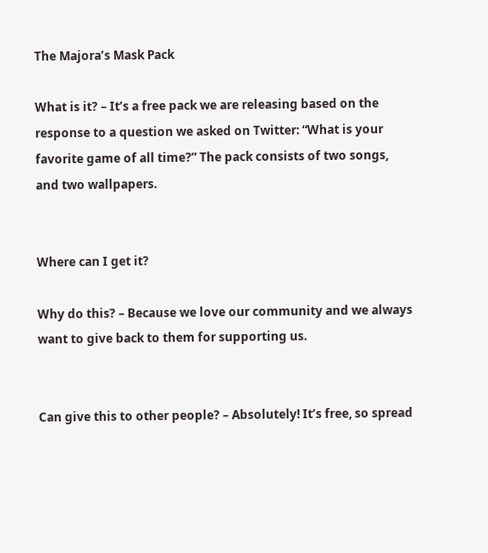The Majora’s Mask Pack

What is it? – It’s a free pack we are releasing based on the response to a question we asked on Twitter: “What is your favorite game of all time?” The pack consists of two songs, and two wallpapers.


Where can I get it?

Why do this? – Because we love our community and we always want to give back to them for supporting us.


Can give this to other people? – Absolutely! It’s free, so spread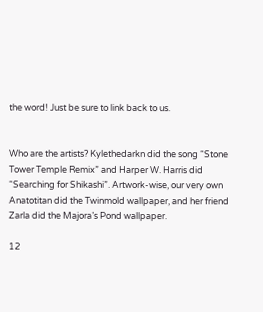the word! Just be sure to link back to us.


Who are the artists? Kylethedarkn did the song “Stone Tower Temple Remix” and Harper W. Harris did “Searching for Shikashi”. Artwork-wise, our very own Anatotitan did the Twinmold wallpaper, and her friend Zarla did the Majora’s Pond wallpaper.

12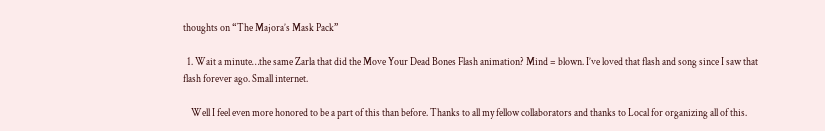thoughts on “The Majora’s Mask Pack”

  1. Wait a minute…the same Zarla that did the Move Your Dead Bones Flash animation? Mind = blown. I’ve loved that flash and song since I saw that flash forever ago. Small internet.

    Well I feel even more honored to be a part of this than before. Thanks to all my fellow collaborators and thanks to Local for organizing all of this.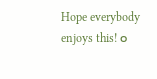Hope everybody enjoys this! ๐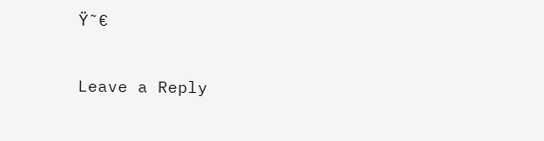Ÿ˜€

Leave a Reply